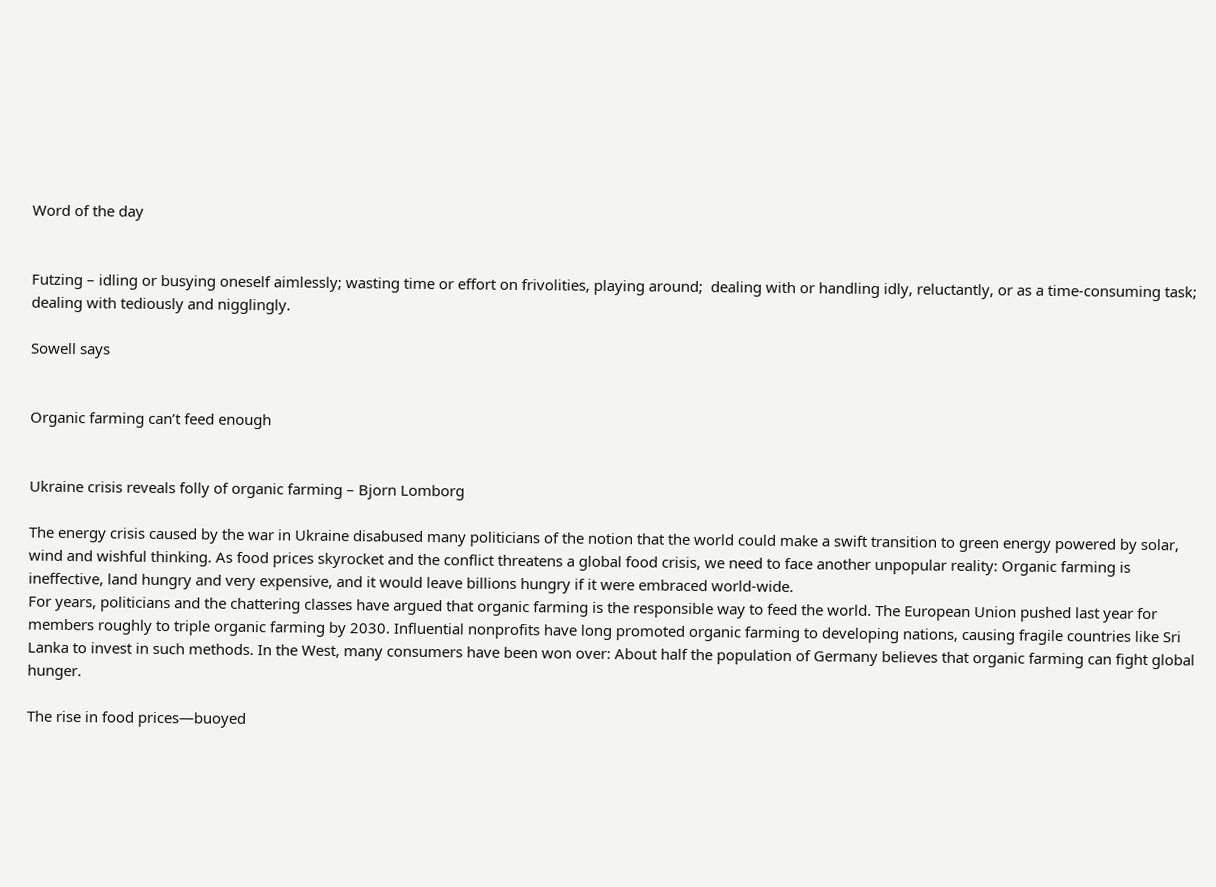Word of the day


Futzing – idling or busying oneself aimlessly; wasting time or effort on frivolities, playing around;  dealing with or handling idly, reluctantly, or as a time-consuming task; dealing with tediously and nigglingly.

Sowell says


Organic farming can’t feed enough


Ukraine crisis reveals folly of organic farming – Bjorn Lomborg

The energy crisis caused by the war in Ukraine disabused many politicians of the notion that the world could make a swift transition to green energy powered by solar, wind and wishful thinking. As food prices skyrocket and the conflict threatens a global food crisis, we need to face another unpopular reality: Organic farming is ineffective, land hungry and very expensive, and it would leave billions hungry if it were embraced world-wide.
For years, politicians and the chattering classes have argued that organic farming is the responsible way to feed the world. The European Union pushed last year for members roughly to triple organic farming by 2030. Influential nonprofits have long promoted organic farming to developing nations, causing fragile countries like Sri Lanka to invest in such methods. In the West, many consumers have been won over: About half the population of Germany believes that organic farming can fight global hunger.

The rise in food prices—buoyed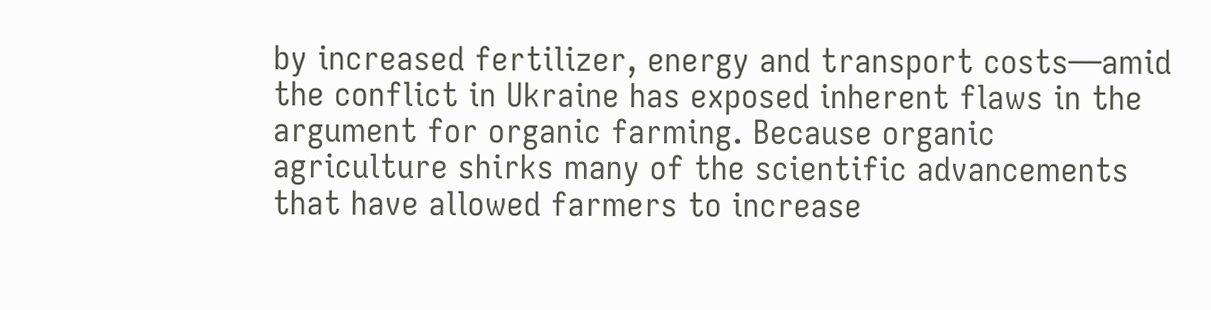by increased fertilizer, energy and transport costs—amid the conflict in Ukraine has exposed inherent flaws in the argument for organic farming. Because organic agriculture shirks many of the scientific advancements that have allowed farmers to increase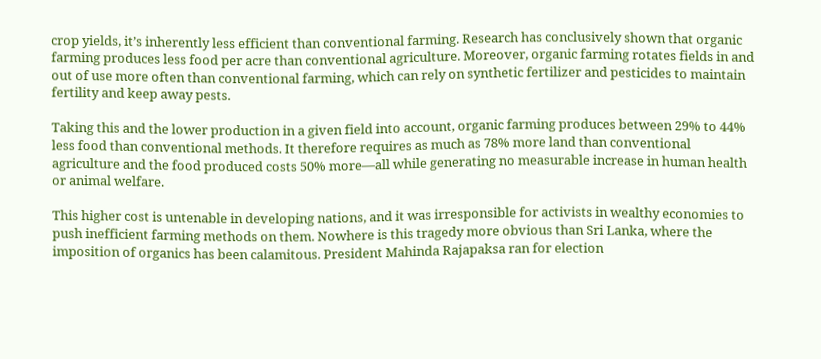crop yields, it’s inherently less efficient than conventional farming. Research has conclusively shown that organic farming produces less food per acre than conventional agriculture. Moreover, organic farming rotates fields in and out of use more often than conventional farming, which can rely on synthetic fertilizer and pesticides to maintain fertility and keep away pests.

Taking this and the lower production in a given field into account, organic farming produces between 29% to 44% less food than conventional methods. It therefore requires as much as 78% more land than conventional agriculture and the food produced costs 50% more—all while generating no measurable increase in human health or animal welfare.

This higher cost is untenable in developing nations, and it was irresponsible for activists in wealthy economies to push inefficient farming methods on them. Nowhere is this tragedy more obvious than Sri Lanka, where the imposition of organics has been calamitous. President Mahinda Rajapaksa ran for election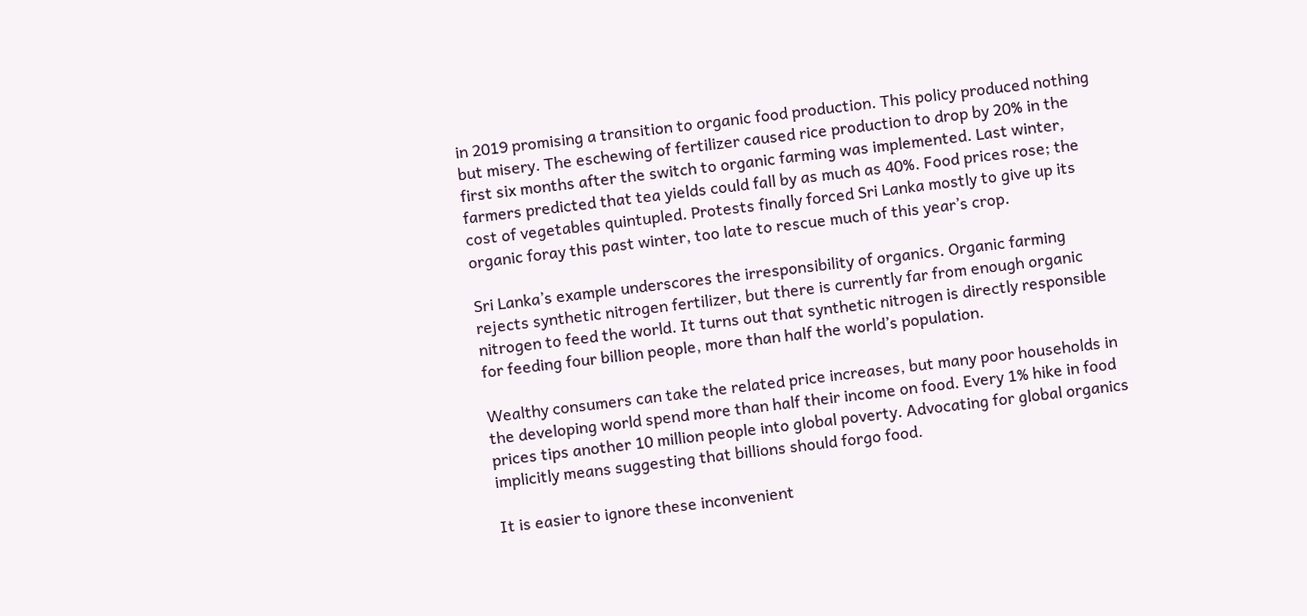in 2019 promising a transition to organic food production. This policy produced nothing but misery. The eschewing of fertilizer caused rice production to drop by 20% in the first six months after the switch to organic farming was implemented. Last winter, farmers predicted that tea yields could fall by as much as 40%. Food prices rose; the cost of vegetables quintupled. Protests finally forced Sri Lanka mostly to give up its organic foray this past winter, too late to rescue much of this year’s crop.

Sri Lanka’s example underscores the irresponsibility of organics. Organic farming rejects synthetic nitrogen fertilizer, but there is currently far from enough organic nitrogen to feed the world. It turns out that synthetic nitrogen is directly responsible for feeding four billion people, more than half the world’s population.

Wealthy consumers can take the related price increases, but many poor households in the developing world spend more than half their income on food. Every 1% hike in food prices tips another 10 million people into global poverty. Advocating for global organics implicitly means suggesting that billions should forgo food.

It is easier to ignore these inconvenient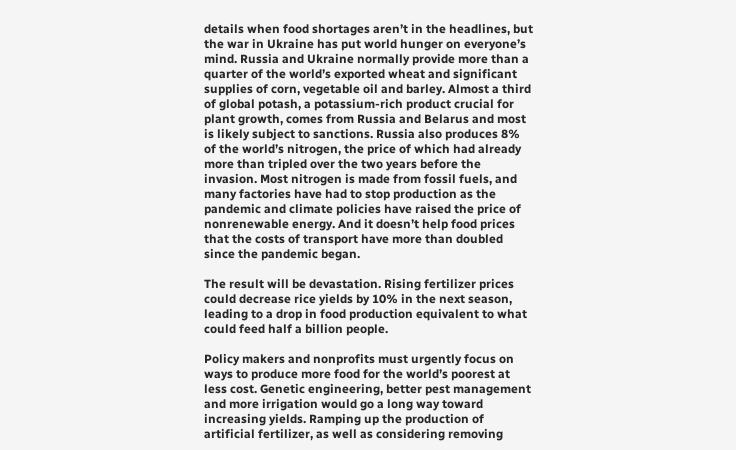details when food shortages aren’t in the headlines, but the war in Ukraine has put world hunger on everyone’s mind. Russia and Ukraine normally provide more than a quarter of the world’s exported wheat and significant supplies of corn, vegetable oil and barley. Almost a third of global potash, a potassium-rich product crucial for plant growth, comes from Russia and Belarus and most is likely subject to sanctions. Russia also produces 8% of the world’s nitrogen, the price of which had already more than tripled over the two years before the invasion. Most nitrogen is made from fossil fuels, and many factories have had to stop production as the pandemic and climate policies have raised the price of nonrenewable energy. And it doesn’t help food prices that the costs of transport have more than doubled since the pandemic began.

The result will be devastation. Rising fertilizer prices could decrease rice yields by 10% in the next season, leading to a drop in food production equivalent to what could feed half a billion people.

Policy makers and nonprofits must urgently focus on ways to produce more food for the world’s poorest at less cost. Genetic engineering, better pest management and more irrigation would go a long way toward increasing yields. Ramping up the production of artificial fertilizer, as well as considering removing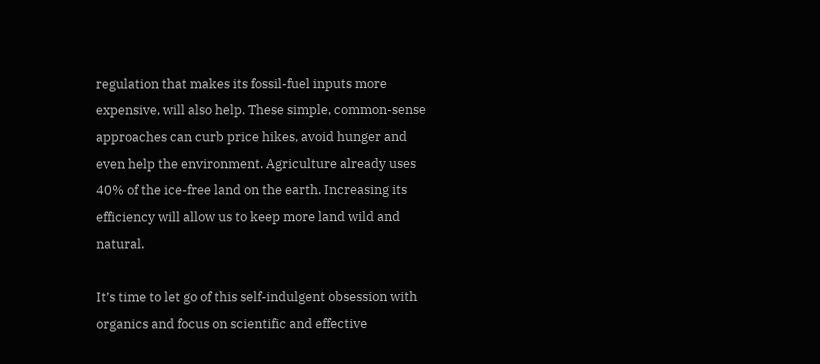regulation that makes its fossil-fuel inputs more expensive, will also help. These simple, common-sense approaches can curb price hikes, avoid hunger and even help the environment. Agriculture already uses 40% of the ice-free land on the earth. Increasing its efficiency will allow us to keep more land wild and natural.

It’s time to let go of this self-indulgent obsession with organics and focus on scientific and effective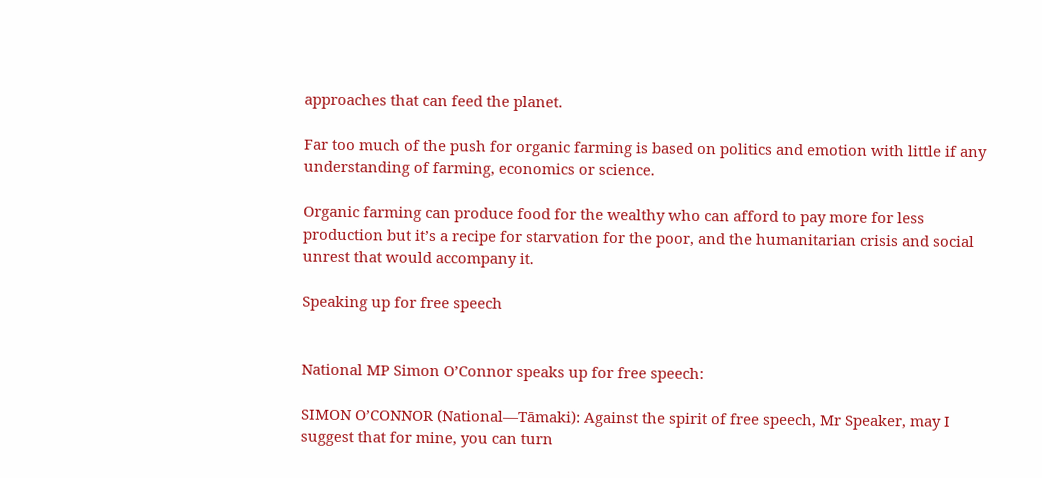approaches that can feed the planet.

Far too much of the push for organic farming is based on politics and emotion with little if any understanding of farming, economics or science.

Organic farming can produce food for the wealthy who can afford to pay more for less production but it’s a recipe for starvation for the poor, and the humanitarian crisis and social unrest that would accompany it.

Speaking up for free speech


National MP Simon O’Connor speaks up for free speech:

SIMON O’CONNOR (National—Tāmaki): Against the spirit of free speech, Mr Speaker, may I suggest that for mine, you can turn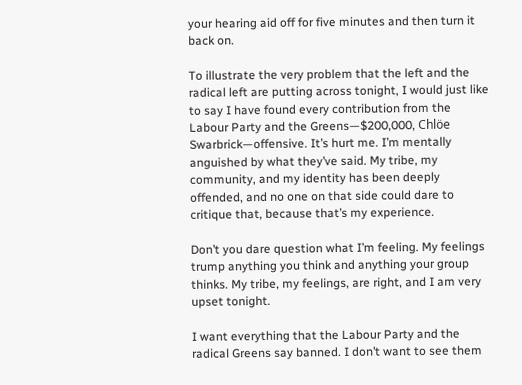your hearing aid off for five minutes and then turn it back on.

To illustrate the very problem that the left and the radical left are putting across tonight, I would just like to say I have found every contribution from the Labour Party and the Greens—$200,000, Chlöe Swarbrick—offensive. It’s hurt me. I’m mentally anguished by what they’ve said. My tribe, my community, and my identity has been deeply offended, and no one on that side could dare to critique that, because that’s my experience.

Don’t you dare question what I’m feeling. My feelings trump anything you think and anything your group thinks. My tribe, my feelings, are right, and I am very upset tonight.

I want everything that the Labour Party and the radical Greens say banned. I don’t want to see them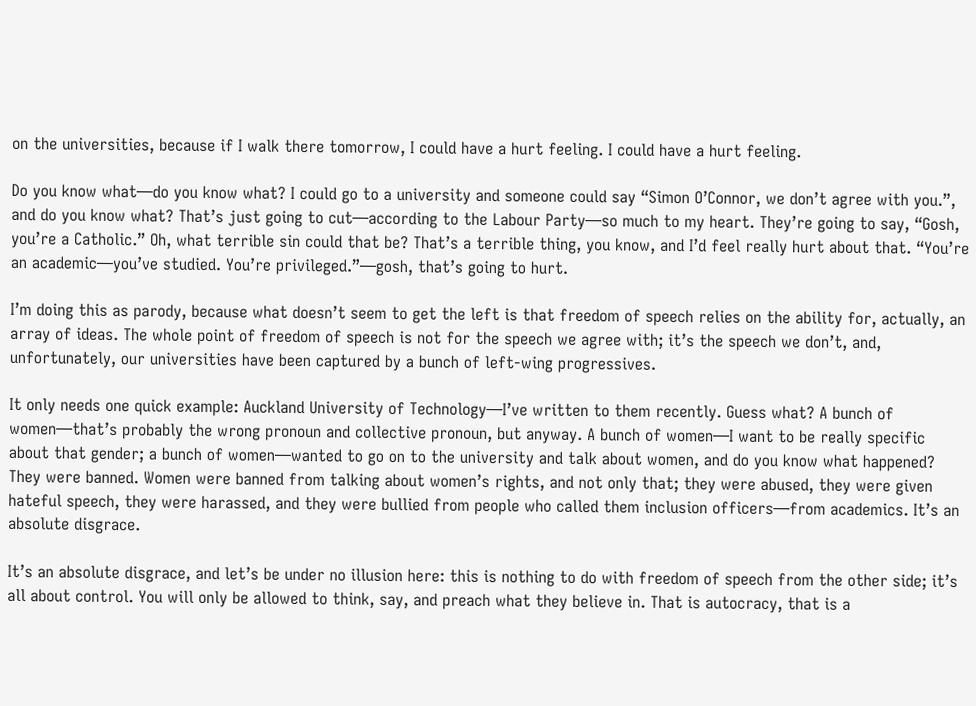on the universities, because if I walk there tomorrow, I could have a hurt feeling. I could have a hurt feeling.

Do you know what—do you know what? I could go to a university and someone could say “Simon O’Connor, we don’t agree with you.”, and do you know what? That’s just going to cut—according to the Labour Party—so much to my heart. They’re going to say, “Gosh, you’re a Catholic.” Oh, what terrible sin could that be? That’s a terrible thing, you know, and I’d feel really hurt about that. “You’re an academic—you’ve studied. You’re privileged.”—gosh, that’s going to hurt.

I’m doing this as parody, because what doesn’t seem to get the left is that freedom of speech relies on the ability for, actually, an array of ideas. The whole point of freedom of speech is not for the speech we agree with; it’s the speech we don’t, and, unfortunately, our universities have been captured by a bunch of left-wing progressives.

It only needs one quick example: Auckland University of Technology—I’ve written to them recently. Guess what? A bunch of women—that’s probably the wrong pronoun and collective pronoun, but anyway. A bunch of women—I want to be really specific about that gender; a bunch of women—wanted to go on to the university and talk about women, and do you know what happened? They were banned. Women were banned from talking about women’s rights, and not only that; they were abused, they were given hateful speech, they were harassed, and they were bullied from people who called them inclusion officers—from academics. It’s an absolute disgrace.

It’s an absolute disgrace, and let’s be under no illusion here: this is nothing to do with freedom of speech from the other side; it’s all about control. You will only be allowed to think, say, and preach what they believe in. That is autocracy, that is a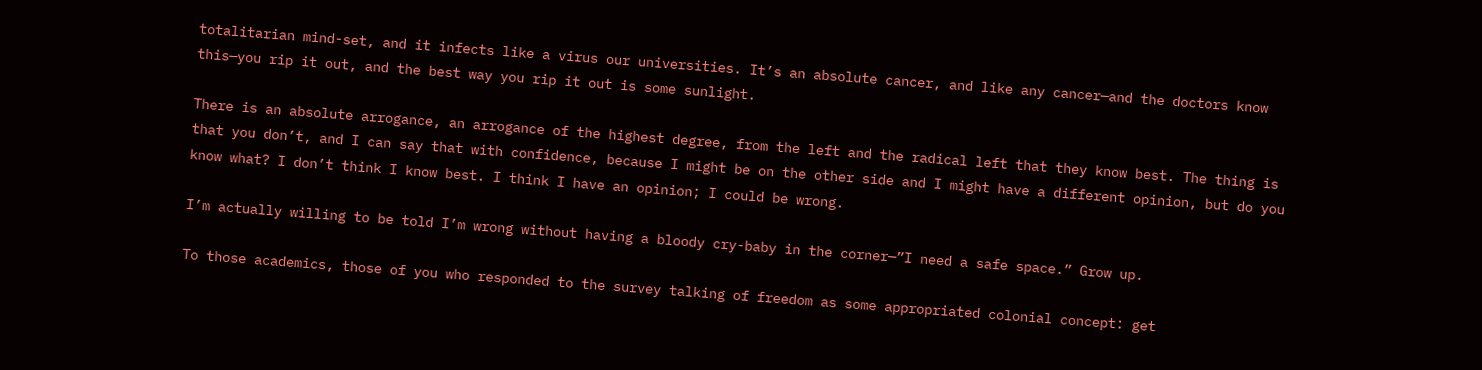totalitarian mind-set, and it infects like a virus our universities. It’s an absolute cancer, and like any cancer—and the doctors know this—you rip it out, and the best way you rip it out is some sunlight.

There is an absolute arrogance, an arrogance of the highest degree, from the left and the radical left that they know best. The thing is that you don’t, and I can say that with confidence, because I might be on the other side and I might have a different opinion, but do you know what? I don’t think I know best. I think I have an opinion; I could be wrong.

I’m actually willing to be told I’m wrong without having a bloody cry-baby in the corner—”I need a safe space.” Grow up.

To those academics, those of you who responded to the survey talking of freedom as some appropriated colonial concept: get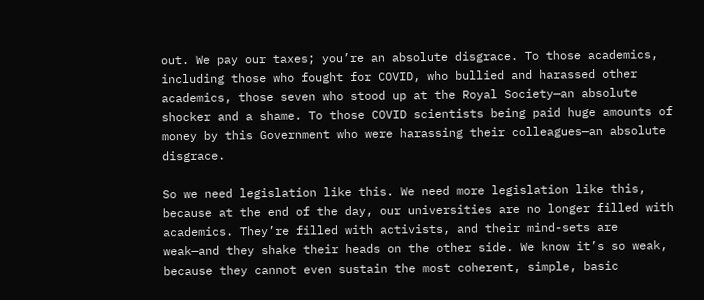out. We pay our taxes; you’re an absolute disgrace. To those academics, including those who fought for COVID, who bullied and harassed other academics, those seven who stood up at the Royal Society—an absolute shocker and a shame. To those COVID scientists being paid huge amounts of money by this Government who were harassing their colleagues—an absolute disgrace.

So we need legislation like this. We need more legislation like this, because at the end of the day, our universities are no longer filled with academics. They’re filled with activists, and their mind-sets are weak—and they shake their heads on the other side. We know it’s so weak, because they cannot even sustain the most coherent, simple, basic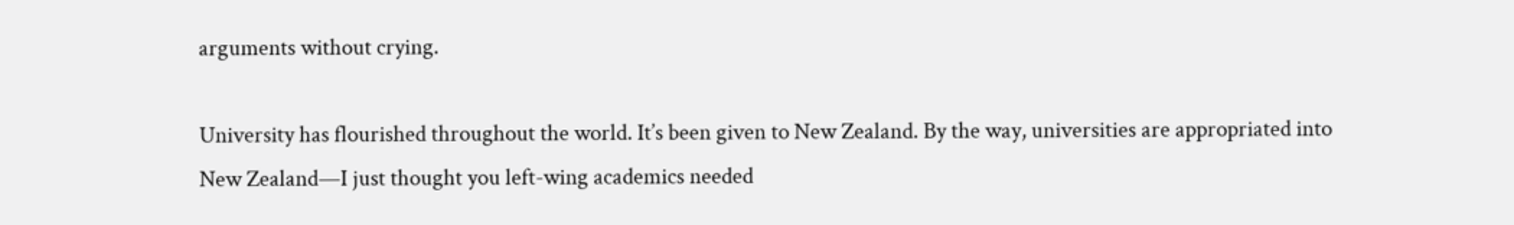arguments without crying.

University has flourished throughout the world. It’s been given to New Zealand. By the way, universities are appropriated into New Zealand—I just thought you left-wing academics needed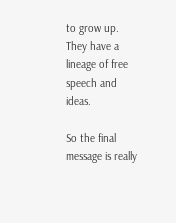to grow up. They have a lineage of free speech and ideas.

So the final message is really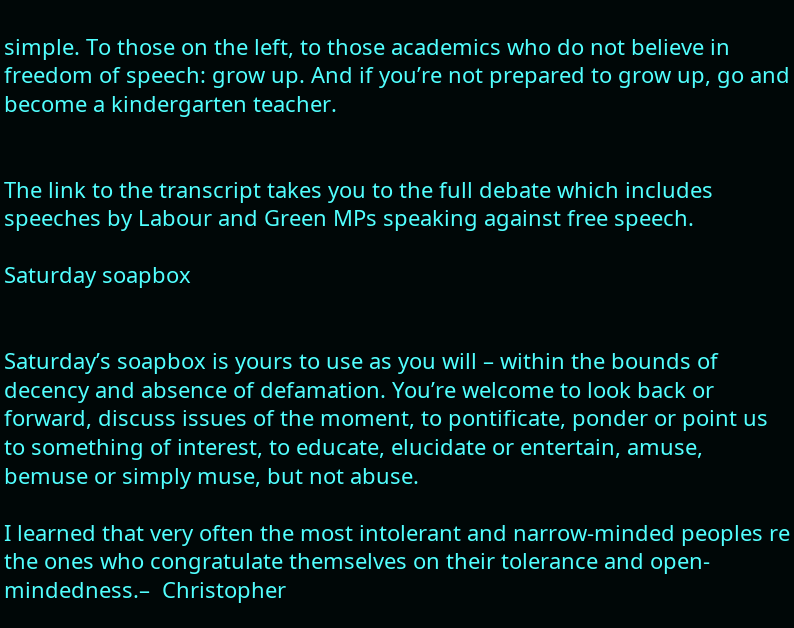simple. To those on the left, to those academics who do not believe in freedom of speech: grow up. And if you’re not prepared to grow up, go and become a kindergarten teacher.


The link to the transcript takes you to the full debate which includes speeches by Labour and Green MPs speaking against free speech.

Saturday soapbox


Saturday’s soapbox is yours to use as you will – within the bounds of decency and absence of defamation. You’re welcome to look back or forward, discuss issues of the moment, to pontificate, ponder or point us to something of interest, to educate, elucidate or entertain, amuse, bemuse or simply muse, but not abuse.

I learned that very often the most intolerant and narrow-minded peoples re the ones who congratulate themselves on their tolerance and open-mindedness.–  Christopher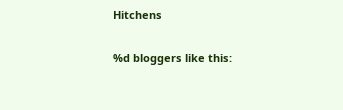Hitchens

%d bloggers like this: